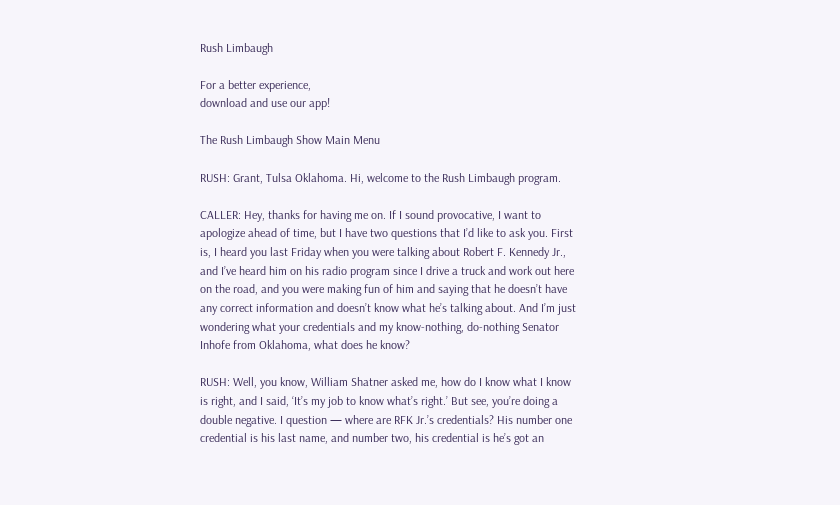Rush Limbaugh

For a better experience,
download and use our app!

The Rush Limbaugh Show Main Menu

RUSH: Grant, Tulsa Oklahoma. Hi, welcome to the Rush Limbaugh program.

CALLER: Hey, thanks for having me on. If I sound provocative, I want to apologize ahead of time, but I have two questions that I’d like to ask you. First is, I heard you last Friday when you were talking about Robert F. Kennedy Jr., and I’ve heard him on his radio program since I drive a truck and work out here on the road, and you were making fun of him and saying that he doesn’t have any correct information and doesn’t know what he’s talking about. And I’m just wondering what your credentials and my know-nothing, do-nothing Senator Inhofe from Oklahoma, what does he know?

RUSH: Well, you know, William Shatner asked me, how do I know what I know is right, and I said, ‘It’s my job to know what’s right.’ But see, you’re doing a double negative. I question — where are RFK Jr.’s credentials? His number one credential is his last name, and number two, his credential is he’s got an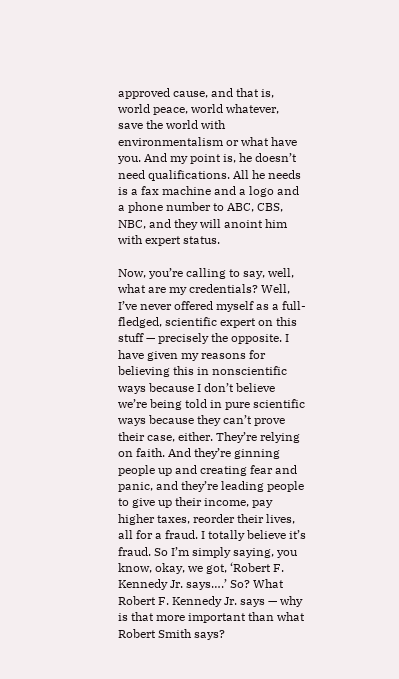approved cause, and that is, world peace, world whatever, save the world with environmentalism or what have you. And my point is, he doesn’t need qualifications. All he needs is a fax machine and a logo and a phone number to ABC, CBS, NBC, and they will anoint him with expert status.

Now, you’re calling to say, well, what are my credentials? Well, I’ve never offered myself as a full-fledged, scientific expert on this stuff — precisely the opposite. I have given my reasons for believing this in nonscientific ways because I don’t believe we’re being told in pure scientific ways because they can’t prove their case, either. They’re relying on faith. And they’re ginning people up and creating fear and panic, and they’re leading people to give up their income, pay higher taxes, reorder their lives, all for a fraud. I totally believe it’s fraud. So I’m simply saying, you know, okay, we got, ‘Robert F. Kennedy Jr. says….’ So? What Robert F. Kennedy Jr. says — why is that more important than what Robert Smith says?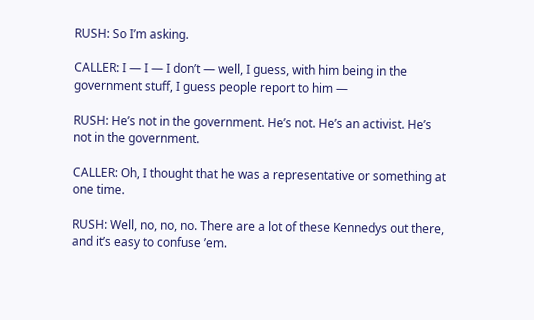RUSH: So I’m asking.

CALLER: I — I — I don’t — well, I guess, with him being in the government stuff, I guess people report to him —

RUSH: He’s not in the government. He’s not. He’s an activist. He’s not in the government.

CALLER: Oh, I thought that he was a representative or something at one time.

RUSH: Well, no, no, no. There are a lot of these Kennedys out there, and it’s easy to confuse ’em.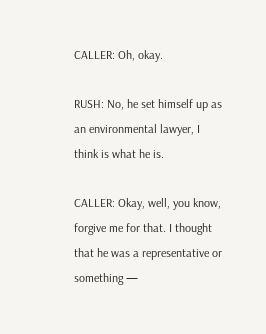CALLER: Oh, okay.

RUSH: No, he set himself up as an environmental lawyer, I think is what he is.

CALLER: Okay, well, you know, forgive me for that. I thought that he was a representative or something —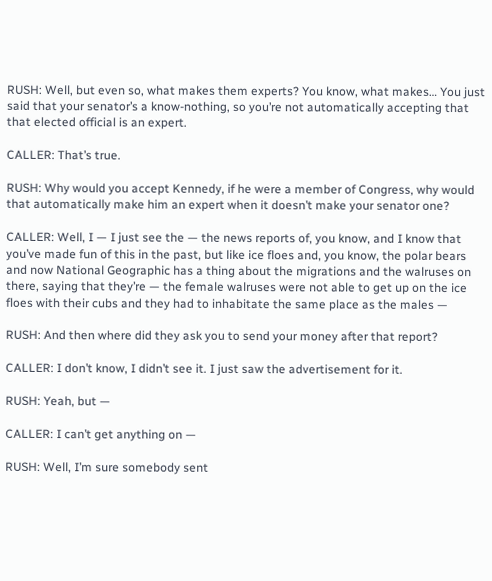RUSH: Well, but even so, what makes them experts? You know, what makes… You just said that your senator’s a know-nothing, so you’re not automatically accepting that that elected official is an expert.

CALLER: That’s true.

RUSH: Why would you accept Kennedy, if he were a member of Congress, why would that automatically make him an expert when it doesn’t make your senator one?

CALLER: Well, I — I just see the — the news reports of, you know, and I know that you’ve made fun of this in the past, but like ice floes and, you know, the polar bears and now National Geographic has a thing about the migrations and the walruses on there, saying that they’re — the female walruses were not able to get up on the ice floes with their cubs and they had to inhabitate the same place as the males —

RUSH: And then where did they ask you to send your money after that report?

CALLER: I don’t know, I didn’t see it. I just saw the advertisement for it.

RUSH: Yeah, but —

CALLER: I can’t get anything on —

RUSH: Well, I’m sure somebody sent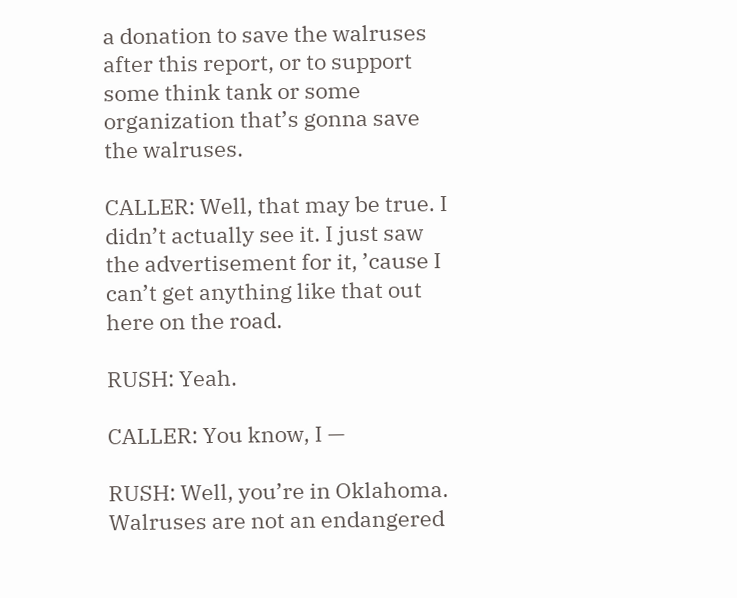a donation to save the walruses after this report, or to support some think tank or some organization that’s gonna save the walruses.

CALLER: Well, that may be true. I didn’t actually see it. I just saw the advertisement for it, ’cause I can’t get anything like that out here on the road.

RUSH: Yeah.

CALLER: You know, I —

RUSH: Well, you’re in Oklahoma. Walruses are not an endangered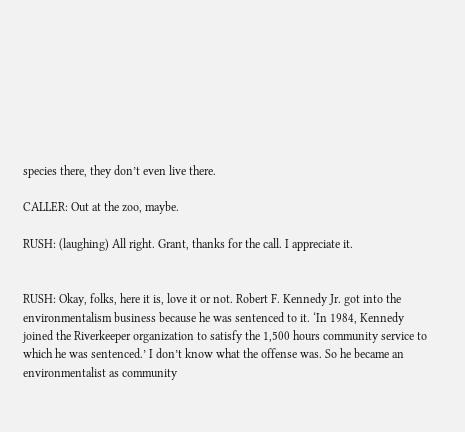species there, they don’t even live there.

CALLER: Out at the zoo, maybe.

RUSH: (laughing) All right. Grant, thanks for the call. I appreciate it.


RUSH: Okay, folks, here it is, love it or not. Robert F. Kennedy Jr. got into the environmentalism business because he was sentenced to it. ‘In 1984, Kennedy joined the Riverkeeper organization to satisfy the 1,500 hours community service to which he was sentenced.’ I don’t know what the offense was. So he became an environmentalist as community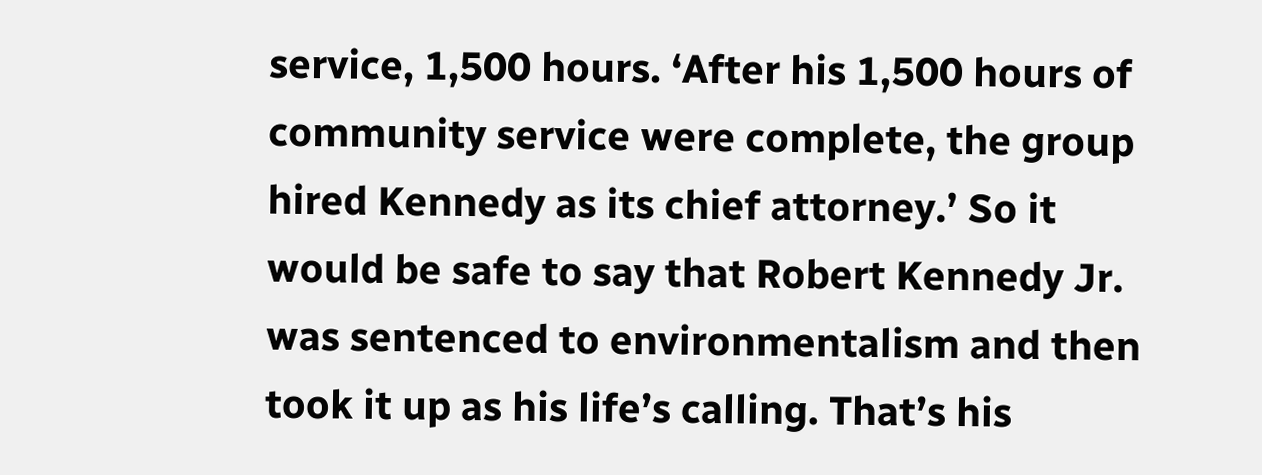service, 1,500 hours. ‘After his 1,500 hours of community service were complete, the group hired Kennedy as its chief attorney.’ So it would be safe to say that Robert Kennedy Jr. was sentenced to environmentalism and then took it up as his life’s calling. That’s his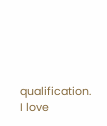qualification. I love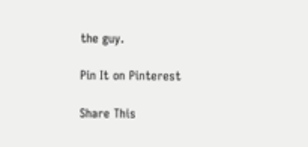the guy.

Pin It on Pinterest

Share This